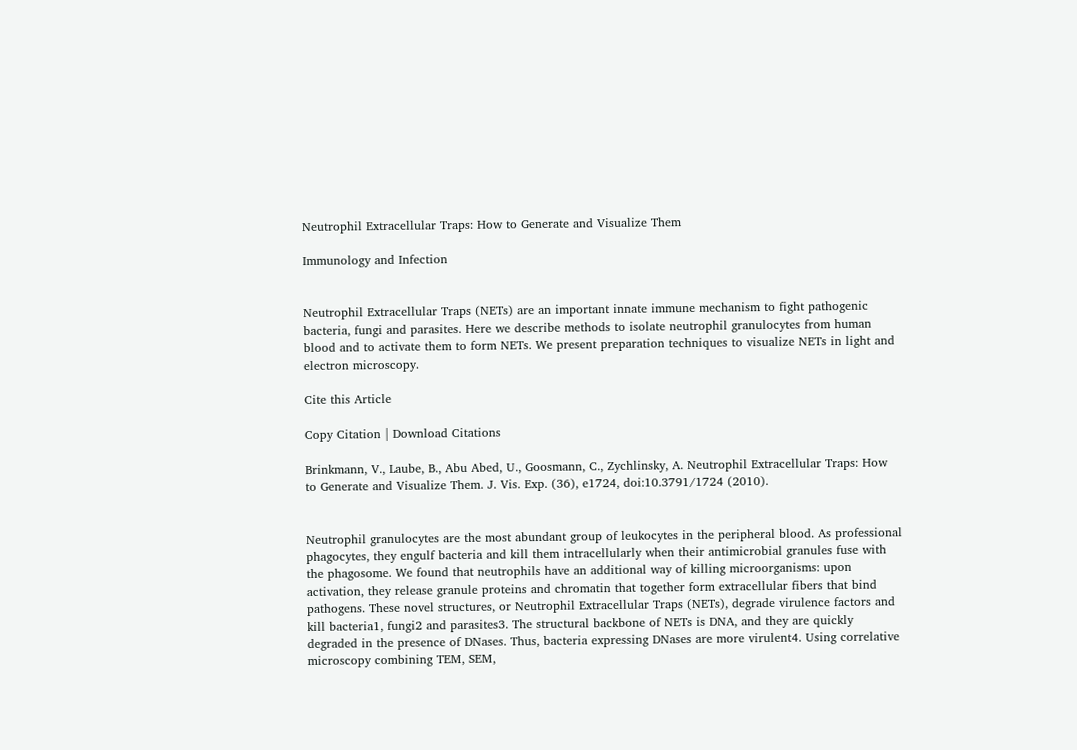Neutrophil Extracellular Traps: How to Generate and Visualize Them

Immunology and Infection


Neutrophil Extracellular Traps (NETs) are an important innate immune mechanism to fight pathogenic bacteria, fungi and parasites. Here we describe methods to isolate neutrophil granulocytes from human blood and to activate them to form NETs. We present preparation techniques to visualize NETs in light and electron microscopy.

Cite this Article

Copy Citation | Download Citations

Brinkmann, V., Laube, B., Abu Abed, U., Goosmann, C., Zychlinsky, A. Neutrophil Extracellular Traps: How to Generate and Visualize Them. J. Vis. Exp. (36), e1724, doi:10.3791/1724 (2010).


Neutrophil granulocytes are the most abundant group of leukocytes in the peripheral blood. As professional phagocytes, they engulf bacteria and kill them intracellularly when their antimicrobial granules fuse with the phagosome. We found that neutrophils have an additional way of killing microorganisms: upon activation, they release granule proteins and chromatin that together form extracellular fibers that bind pathogens. These novel structures, or Neutrophil Extracellular Traps (NETs), degrade virulence factors and kill bacteria1, fungi2 and parasites3. The structural backbone of NETs is DNA, and they are quickly degraded in the presence of DNases. Thus, bacteria expressing DNases are more virulent4. Using correlative microscopy combining TEM, SEM,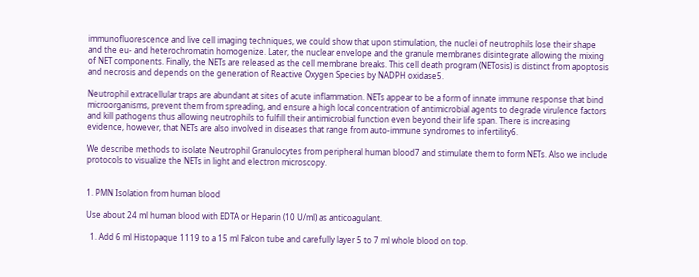immunofluorescence and live cell imaging techniques, we could show that upon stimulation, the nuclei of neutrophils lose their shape and the eu- and heterochromatin homogenize. Later, the nuclear envelope and the granule membranes disintegrate allowing the mixing of NET components. Finally, the NETs are released as the cell membrane breaks. This cell death program (NETosis) is distinct from apoptosis and necrosis and depends on the generation of Reactive Oxygen Species by NADPH oxidase5.

Neutrophil extracellular traps are abundant at sites of acute inflammation. NETs appear to be a form of innate immune response that bind microorganisms, prevent them from spreading, and ensure a high local concentration of antimicrobial agents to degrade virulence factors and kill pathogens thus allowing neutrophils to fulfill their antimicrobial function even beyond their life span. There is increasing evidence, however, that NETs are also involved in diseases that range from auto-immune syndromes to infertility6.

We describe methods to isolate Neutrophil Granulocytes from peripheral human blood7 and stimulate them to form NETs. Also we include protocols to visualize the NETs in light and electron microscopy.


1. PMN Isolation from human blood

Use about 24 ml human blood with EDTA or Heparin (10 U/ml) as anticoagulant.

  1. Add 6 ml Histopaque 1119 to a 15 ml Falcon tube and carefully layer 5 to 7 ml whole blood on top.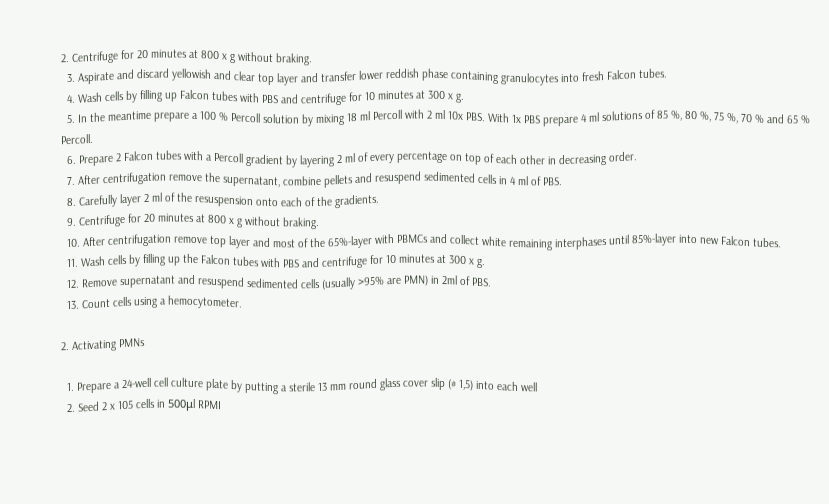2. Centrifuge for 20 minutes at 800 x g without braking.
  3. Aspirate and discard yellowish and clear top layer and transfer lower reddish phase containing granulocytes into fresh Falcon tubes.
  4. Wash cells by filling up Falcon tubes with PBS and centrifuge for 10 minutes at 300 x g.
  5. In the meantime prepare a 100 % Percoll solution by mixing 18 ml Percoll with 2 ml 10x PBS. With 1x PBS prepare 4 ml solutions of 85 %, 80 %, 75 %, 70 % and 65 % Percoll.
  6. Prepare 2 Falcon tubes with a Percoll gradient by layering 2 ml of every percentage on top of each other in decreasing order.
  7. After centrifugation remove the supernatant, combine pellets and resuspend sedimented cells in 4 ml of PBS.
  8. Carefully layer 2 ml of the resuspension onto each of the gradients.
  9. Centrifuge for 20 minutes at 800 x g without braking.
  10. After centrifugation remove top layer and most of the 65%-layer with PBMCs and collect white remaining interphases until 85%-layer into new Falcon tubes.
  11. Wash cells by filling up the Falcon tubes with PBS and centrifuge for 10 minutes at 300 x g.
  12. Remove supernatant and resuspend sedimented cells (usually >95% are PMN) in 2ml of PBS.
  13. Count cells using a hemocytometer.

2. Activating PMNs

  1. Prepare a 24-well cell culture plate by putting a sterile 13 mm round glass cover slip (# 1,5) into each well
  2. Seed 2 x 105 cells in 500μl RPMI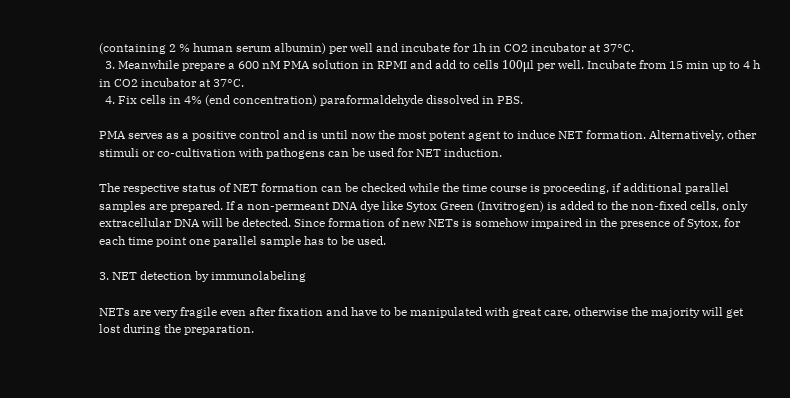(containing 2 % human serum albumin) per well and incubate for 1h in CO2 incubator at 37°C.
  3. Meanwhile prepare a 600 nM PMA solution in RPMI and add to cells 100μl per well. Incubate from 15 min up to 4 h in CO2 incubator at 37°C.
  4. Fix cells in 4% (end concentration) paraformaldehyde dissolved in PBS.

PMA serves as a positive control and is until now the most potent agent to induce NET formation. Alternatively, other stimuli or co-cultivation with pathogens can be used for NET induction.

The respective status of NET formation can be checked while the time course is proceeding, if additional parallel samples are prepared. If a non-permeant DNA dye like Sytox Green (Invitrogen) is added to the non-fixed cells, only extracellular DNA will be detected. Since formation of new NETs is somehow impaired in the presence of Sytox, for each time point one parallel sample has to be used.

3. NET detection by immunolabeling

NETs are very fragile even after fixation and have to be manipulated with great care, otherwise the majority will get lost during the preparation.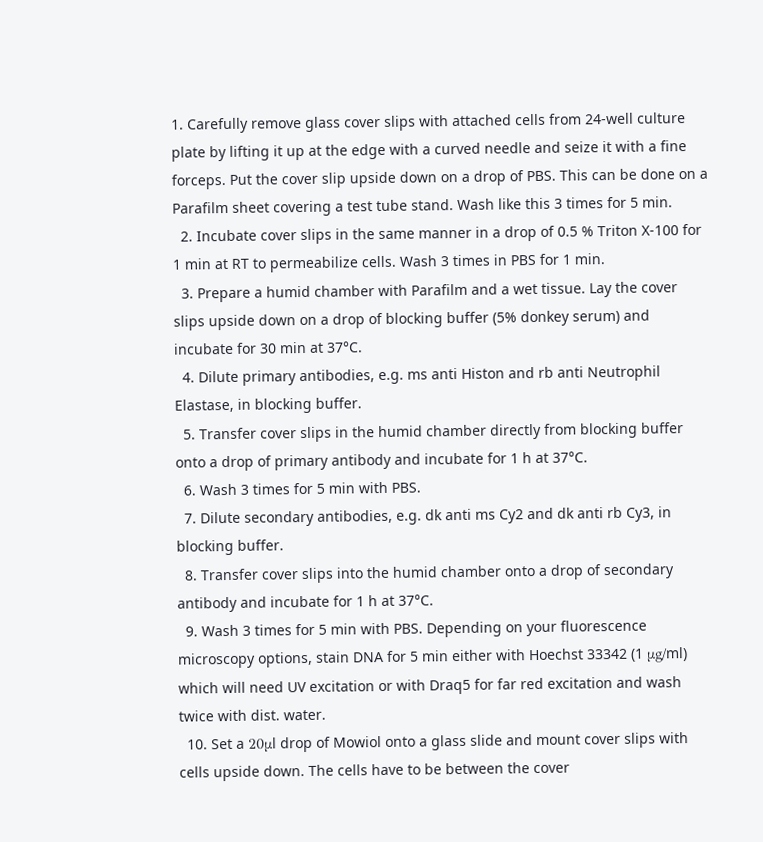1. Carefully remove glass cover slips with attached cells from 24-well culture plate by lifting it up at the edge with a curved needle and seize it with a fine forceps. Put the cover slip upside down on a drop of PBS. This can be done on a Parafilm sheet covering a test tube stand. Wash like this 3 times for 5 min.
  2. Incubate cover slips in the same manner in a drop of 0.5 % Triton X-100 for 1 min at RT to permeabilize cells. Wash 3 times in PBS for 1 min.
  3. Prepare a humid chamber with Parafilm and a wet tissue. Lay the cover slips upside down on a drop of blocking buffer (5% donkey serum) and incubate for 30 min at 37°C.
  4. Dilute primary antibodies, e.g. ms anti Histon and rb anti Neutrophil Elastase, in blocking buffer.
  5. Transfer cover slips in the humid chamber directly from blocking buffer onto a drop of primary antibody and incubate for 1 h at 37°C.
  6. Wash 3 times for 5 min with PBS.
  7. Dilute secondary antibodies, e.g. dk anti ms Cy2 and dk anti rb Cy3, in blocking buffer.
  8. Transfer cover slips into the humid chamber onto a drop of secondary antibody and incubate for 1 h at 37°C.
  9. Wash 3 times for 5 min with PBS. Depending on your fluorescence microscopy options, stain DNA for 5 min either with Hoechst 33342 (1 μg/ml) which will need UV excitation or with Draq5 for far red excitation and wash twice with dist. water.
  10. Set a 20μl drop of Mowiol onto a glass slide and mount cover slips with cells upside down. The cells have to be between the cover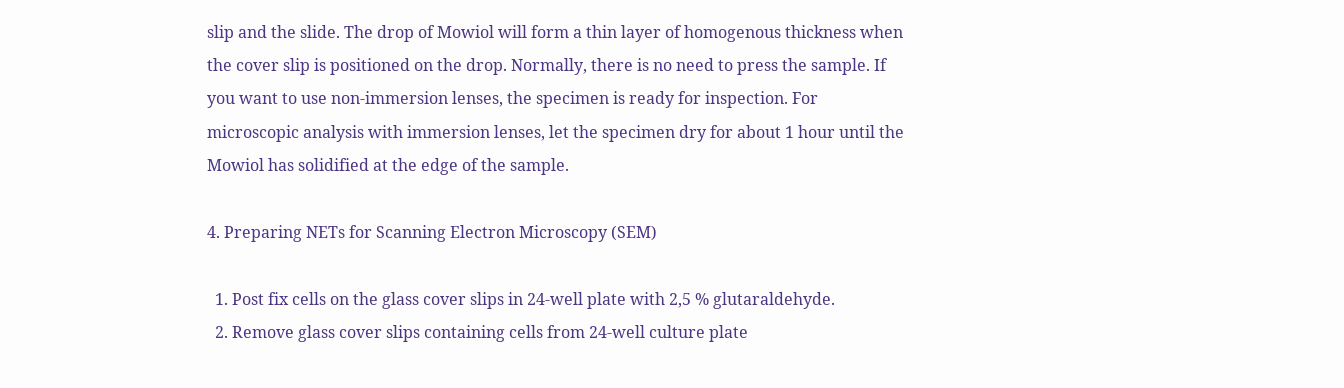slip and the slide. The drop of Mowiol will form a thin layer of homogenous thickness when the cover slip is positioned on the drop. Normally, there is no need to press the sample. If you want to use non-immersion lenses, the specimen is ready for inspection. For microscopic analysis with immersion lenses, let the specimen dry for about 1 hour until the Mowiol has solidified at the edge of the sample.

4. Preparing NETs for Scanning Electron Microscopy (SEM)

  1. Post fix cells on the glass cover slips in 24-well plate with 2,5 % glutaraldehyde.
  2. Remove glass cover slips containing cells from 24-well culture plate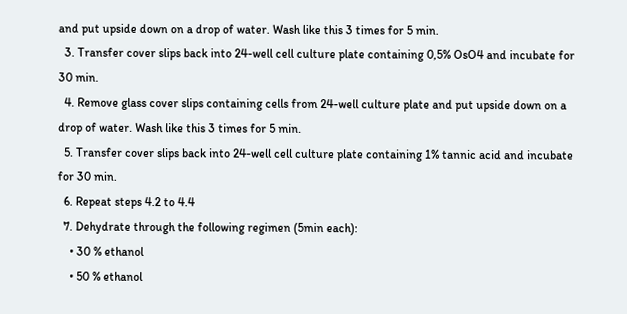and put upside down on a drop of water. Wash like this 3 times for 5 min.
  3. Transfer cover slips back into 24-well cell culture plate containing 0,5% OsO4 and incubate for 30 min.
  4. Remove glass cover slips containing cells from 24-well culture plate and put upside down on a drop of water. Wash like this 3 times for 5 min.
  5. Transfer cover slips back into 24-well cell culture plate containing 1% tannic acid and incubate for 30 min.
  6. Repeat steps 4.2 to 4.4
  7. Dehydrate through the following regimen (5min each):
    • 30 % ethanol
    • 50 % ethanol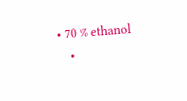• 70 % ethanol
    •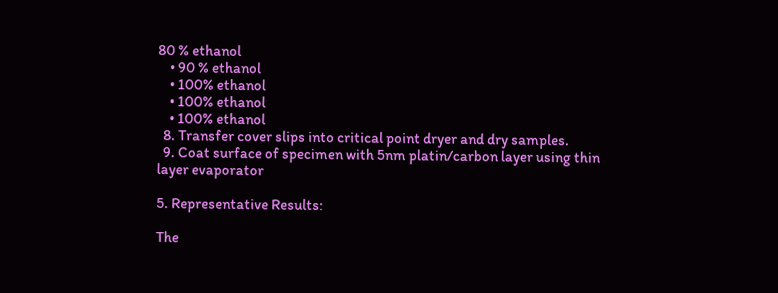80 % ethanol
    • 90 % ethanol
    • 100% ethanol
    • 100% ethanol
    • 100% ethanol
  8. Transfer cover slips into critical point dryer and dry samples.
  9. Coat surface of specimen with 5nm platin/carbon layer using thin layer evaporator

5. Representative Results:

The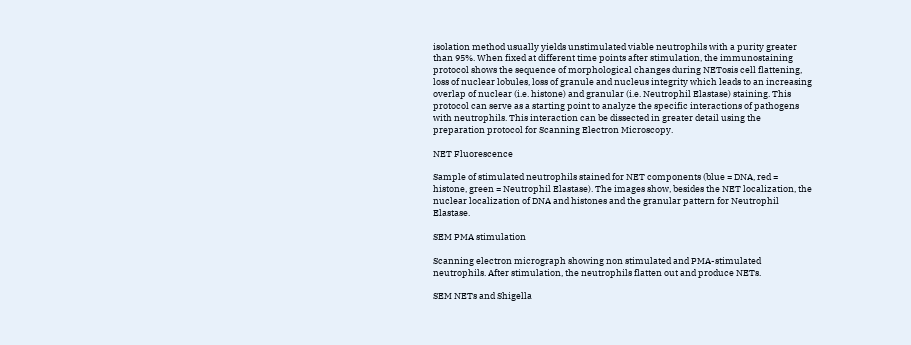isolation method usually yields unstimulated viable neutrophils with a purity greater than 95%. When fixed at different time points after stimulation, the immunostaining protocol shows the sequence of morphological changes during NETosis cell flattening, loss of nuclear lobules, loss of granule and nucleus integrity which leads to an increasing overlap of nuclear (i.e. histone) and granular (i.e. Neutrophil Elastase) staining. This protocol can serve as a starting point to analyze the specific interactions of pathogens with neutrophils. This interaction can be dissected in greater detail using the preparation protocol for Scanning Electron Microscopy.

NET Fluorescence

Sample of stimulated neutrophils stained for NET components (blue = DNA, red = histone, green = Neutrophil Elastase). The images show, besides the NET localization, the nuclear localization of DNA and histones and the granular pattern for Neutrophil Elastase.

SEM PMA stimulation

Scanning electron micrograph showing non stimulated and PMA-stimulated neutrophils. After stimulation, the neutrophils flatten out and produce NETs.

SEM NETs and Shigella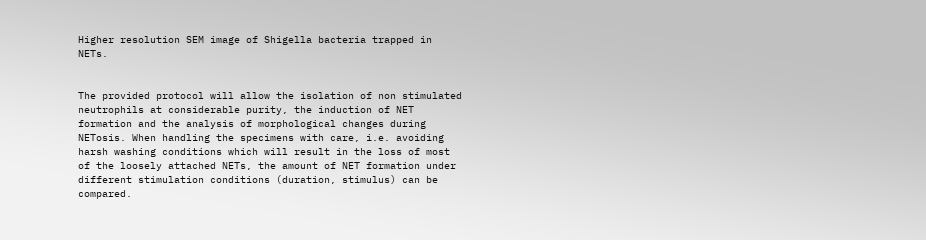Higher resolution SEM image of Shigella bacteria trapped in NETs.


The provided protocol will allow the isolation of non stimulated neutrophils at considerable purity, the induction of NET formation and the analysis of morphological changes during NETosis. When handling the specimens with care, i.e. avoiding harsh washing conditions which will result in the loss of most of the loosely attached NETs, the amount of NET formation under different stimulation conditions (duration, stimulus) can be compared.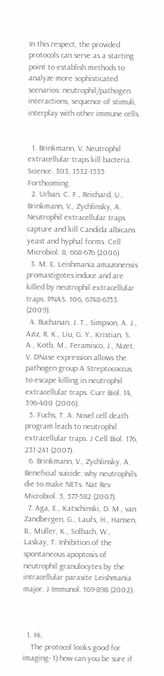In this respect, the provided protocols can serve as a starting point to establish methods to analyze more sophisticated scenarios: neutrophil/pathogen interactions, sequence of stimuli, interplay with other immune cells.


  1. Brinkmann, V. Neutrophil extracellular traps kill bacteria. Science. 303, 1532-1535 Forthcoming.
  2. Urban, C. F., Reichard, U., Brinkmann, V., Zychlinsky, A. Neutrophil extracellular traps capture and kill Candida albicans yeast and hyphal forms. Cell Microbiol. 8, 668-676 (2006).
  3. M, E. Leishmania amazonensis promastigotes induce and are killed by neutrophil extracellular traps. PNAS. 106, 6748-6753 (2009).
  4. Buchanan, J. T., Simpson, A. J., Aziz, R. K., Liu, G. Y., Kristian, S. A., Kotb, M., Feramisco, J., Nizet, V. DNase expression allows the pathogen group A Streptococcus to escape killing in neutrophil extracellular traps. Curr Biol. 14, 396-400 (2006).
  5. Fuchs, T. A. Novel cell death program leads to neutrophil extracellular traps. J Cell Biol. 176, 231-241 (2007).
  6. Brinkmann, V., Zychlinsky, A. Beneficial suicide: why neutrophils die to make NETs. Nat Rev Microbiol. 5, 577-582 (2007).
  7. Aga, E., Katschinski, D. M., van Zandbergen, G., Laufs, H., Hansen, B., Muller, K., Solbach, W., Laskay, T. Inhibition of the spontaneous apoptosis of neutrophil granulocytes by the intracellular parasite Leishmania major. J Immunol. 169-898 (2002).



  1. Hi,
    The protocol looks good for imaging- 1) how can you be sure if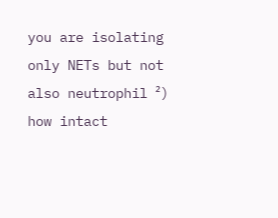you are isolating only NETs but not also neutrophil ²) how intact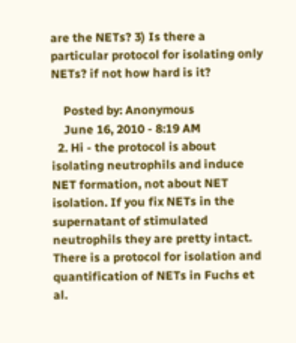are the NETs? 3) Is there a particular protocol for isolating only NETs? if not how hard is it?

    Posted by: Anonymous
    June 16, 2010 - 8:19 AM
  2. Hi - the protocol is about isolating neutrophils and induce NET formation, not about NET isolation. If you fix NETs in the supernatant of stimulated neutrophils they are pretty intact. There is a protocol for isolation and quantification of NETs in Fuchs et al.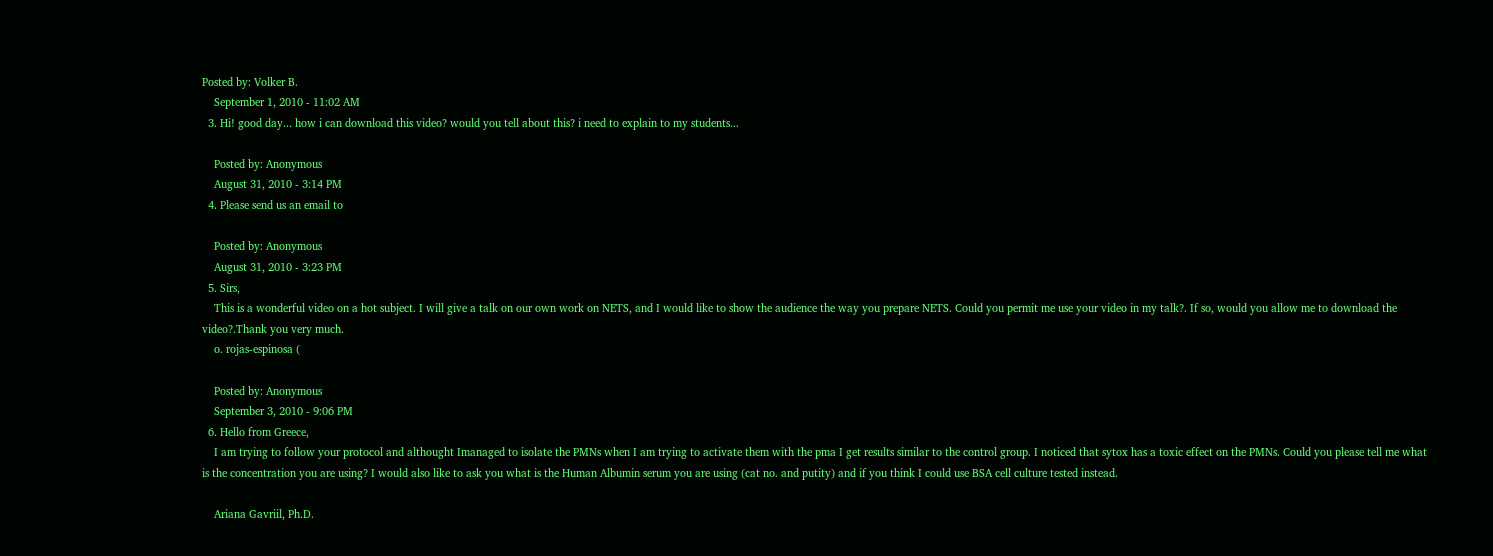Posted by: Volker B.
    September 1, 2010 - 11:02 AM
  3. Hi! good day... how i can download this video? would you tell about this? i need to explain to my students...

    Posted by: Anonymous
    August 31, 2010 - 3:14 PM
  4. Please send us an email to

    Posted by: Anonymous
    August 31, 2010 - 3:23 PM
  5. Sirs,
    This is a wonderful video on a hot subject. I will give a talk on our own work on NETS, and I would like to show the audience the way you prepare NETS. Could you permit me use your video in my talk?. If so, would you allow me to download the video?.Thank you very much.
    o. rojas-espinosa (

    Posted by: Anonymous
    September 3, 2010 - 9:06 PM
  6. Hello from Greece,
    I am trying to follow your protocol and althought Imanaged to isolate the PMNs when I am trying to activate them with the pma I get results similar to the control group. I noticed that sytox has a toxic effect on the PMNs. Could you please tell me what is the concentration you are using? I would also like to ask you what is the Human Albumin serum you are using (cat no. and putity) and if you think I could use BSA cell culture tested instead.

    Ariana Gavriil, Ph.D.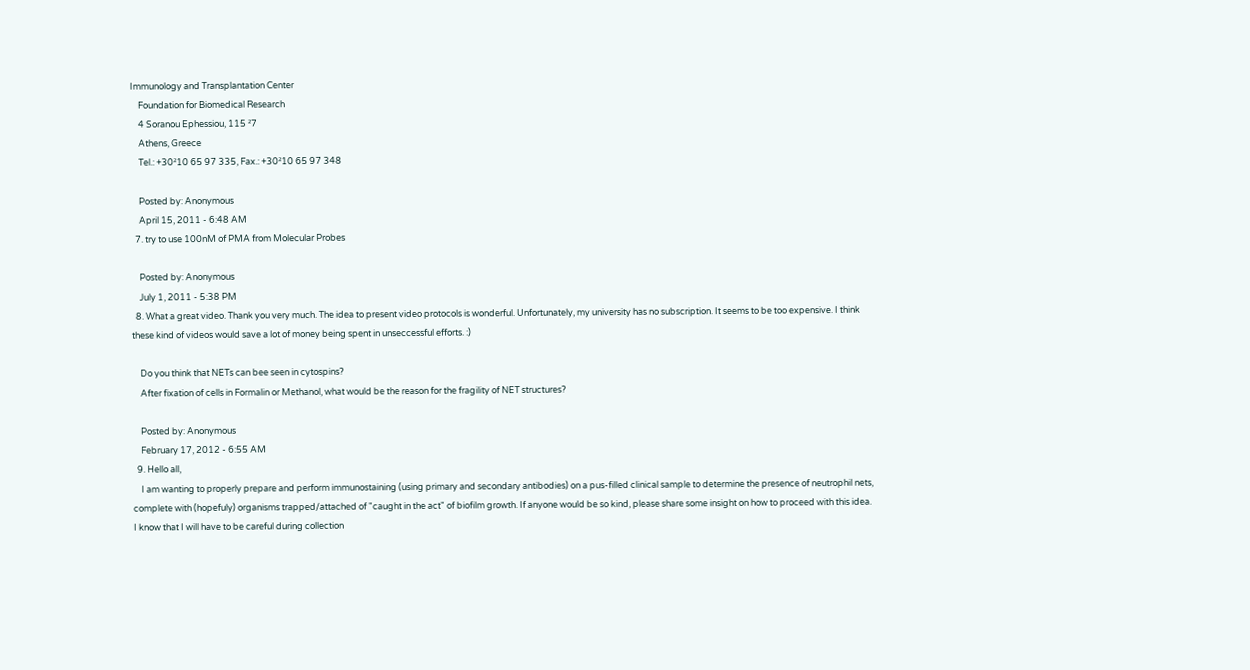Immunology and Transplantation Center
    Foundation for Biomedical Research
    4 Soranou Ephessiou, 115 ²7
    Athens, Greece
    Tel.: +30²10 65 97 335, Fax.: +30²10 65 97 348

    Posted by: Anonymous
    April 15, 2011 - 6:48 AM
  7. try to use 100nM of PMA from Molecular Probes

    Posted by: Anonymous
    July 1, 2011 - 5:38 PM
  8. What a great video. Thank you very much. The idea to present video protocols is wonderful. Unfortunately, my university has no subscription. It seems to be too expensive. I think these kind of videos would save a lot of money being spent in unseccessful efforts. :)

    Do you think that NETs can bee seen in cytospins?
    After fixation of cells in Formalin or Methanol, what would be the reason for the fragility of NET structures?

    Posted by: Anonymous
    February 17, 2012 - 6:55 AM
  9. Hello all,
    I am wanting to properly prepare and perform immunostaining (using primary and secondary antibodies) on a pus-filled clinical sample to determine the presence of neutrophil nets, complete with (hopefuly) organisms trapped/attached of "caught in the act" of biofilm growth. If anyone would be so kind, please share some insight on how to proceed with this idea. I know that I will have to be careful during collection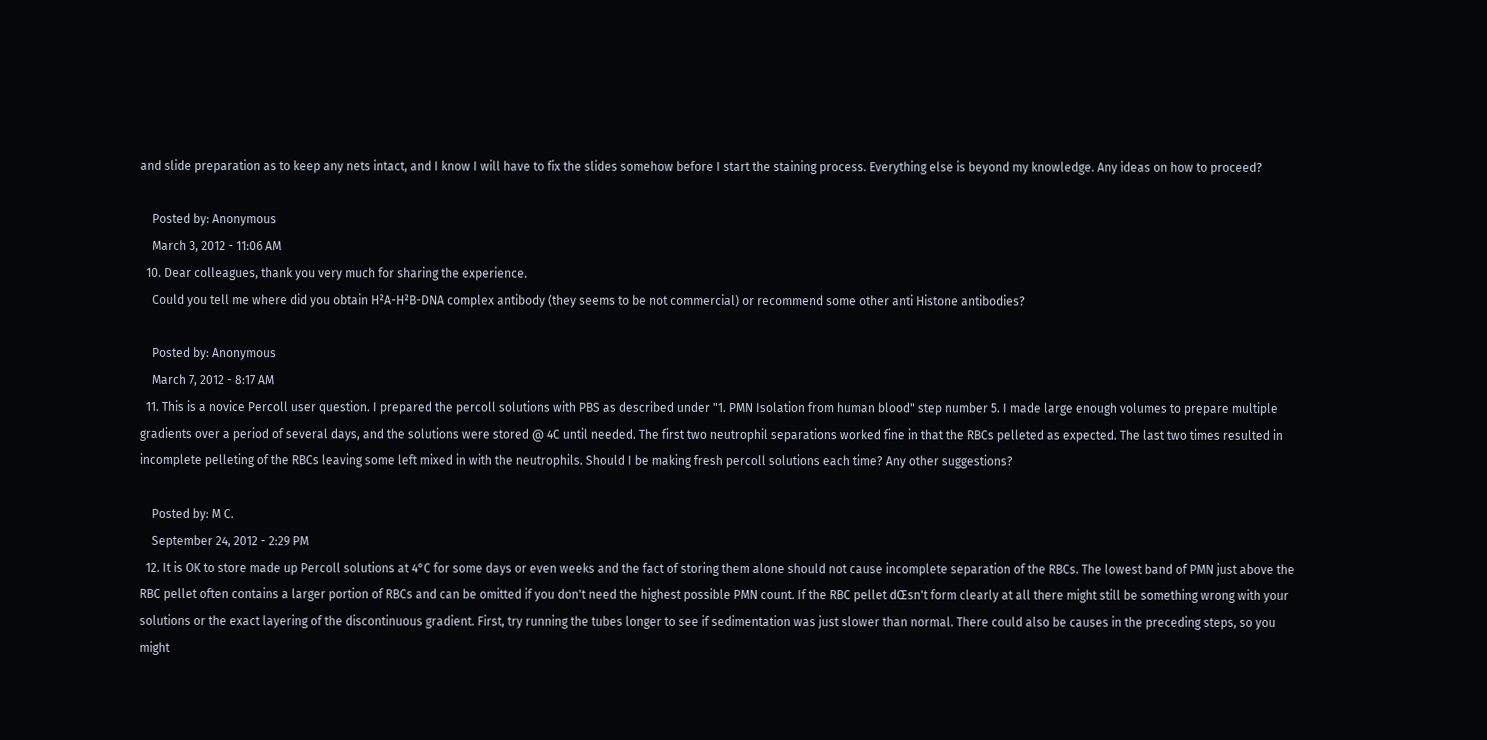and slide preparation as to keep any nets intact, and I know I will have to fix the slides somehow before I start the staining process. Everything else is beyond my knowledge. Any ideas on how to proceed?

    Posted by: Anonymous
    March 3, 2012 - 11:06 AM
  10. Dear colleagues, thank you very much for sharing the experience.
    Could you tell me where did you obtain H²A-H²B-DNA complex antibody (they seems to be not commercial) or recommend some other anti Histone antibodies?

    Posted by: Anonymous
    March 7, 2012 - 8:17 AM
  11. This is a novice Percoll user question. I prepared the percoll solutions with PBS as described under "1. PMN Isolation from human blood" step number 5. I made large enough volumes to prepare multiple gradients over a period of several days, and the solutions were stored @ 4C until needed. The first two neutrophil separations worked fine in that the RBCs pelleted as expected. The last two times resulted in incomplete pelleting of the RBCs leaving some left mixed in with the neutrophils. Should I be making fresh percoll solutions each time? Any other suggestions?

    Posted by: M C.
    September 24, 2012 - 2:29 PM
  12. It is OK to store made up Percoll solutions at 4°C for some days or even weeks and the fact of storing them alone should not cause incomplete separation of the RBCs. The lowest band of PMN just above the RBC pellet often contains a larger portion of RBCs and can be omitted if you don't need the highest possible PMN count. If the RBC pellet dŒsn't form clearly at all there might still be something wrong with your solutions or the exact layering of the discontinuous gradient. First, try running the tubes longer to see if sedimentation was just slower than normal. There could also be causes in the preceding steps, so you might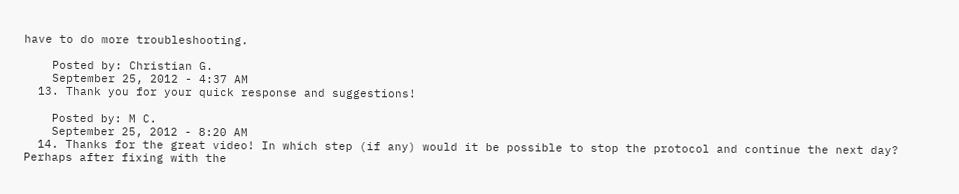have to do more troubleshooting.

    Posted by: Christian G.
    September 25, 2012 - 4:37 AM
  13. Thank you for your quick response and suggestions!

    Posted by: M C.
    September 25, 2012 - 8:20 AM
  14. Thanks for the great video! In which step (if any) would it be possible to stop the protocol and continue the next day? Perhaps after fixing with the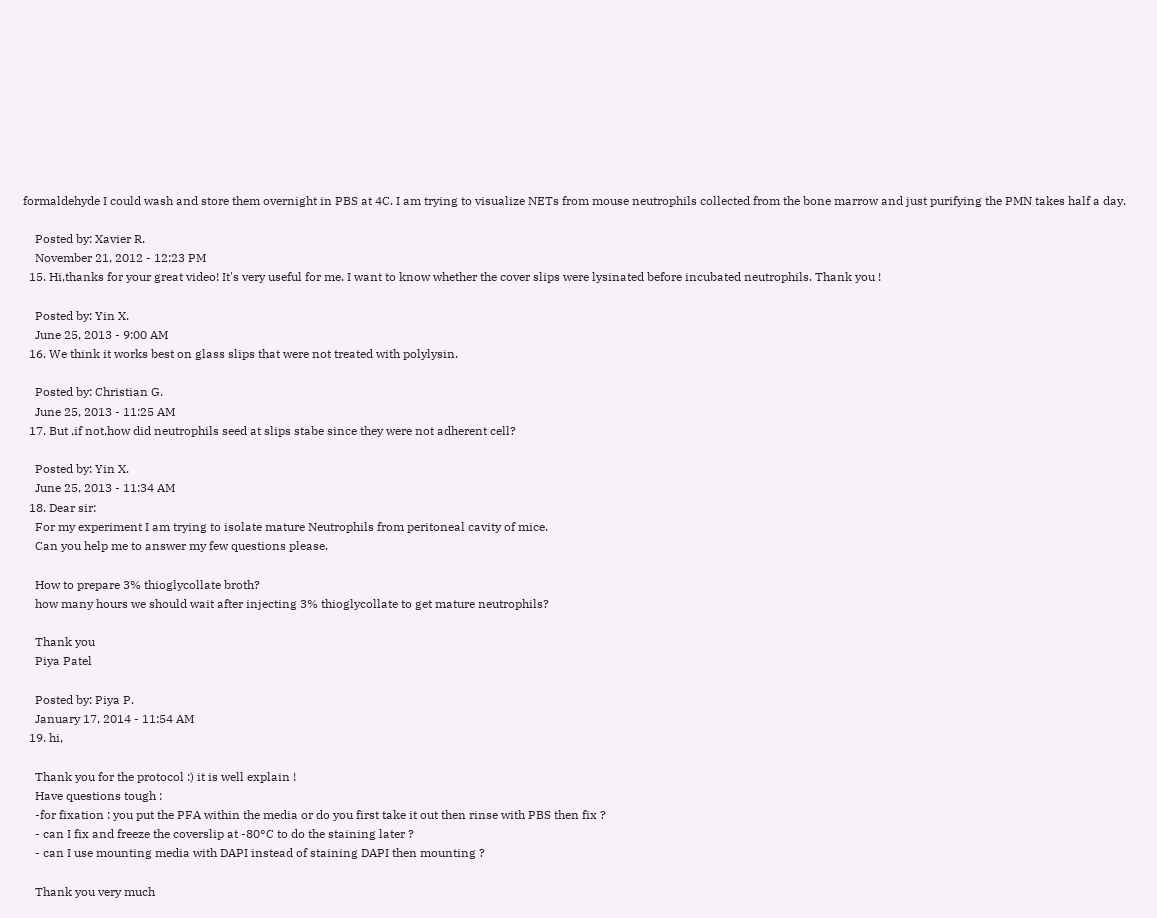formaldehyde I could wash and store them overnight in PBS at 4C. I am trying to visualize NETs from mouse neutrophils collected from the bone marrow and just purifying the PMN takes half a day.

    Posted by: Xavier R.
    November 21, 2012 - 12:23 PM
  15. Hi,thanks for your great video! It's very useful for me. I want to know whether the cover slips were lysinated before incubated neutrophils. Thank you !

    Posted by: Yin X.
    June 25, 2013 - 9:00 AM
  16. We think it works best on glass slips that were not treated with polylysin.

    Posted by: Christian G.
    June 25, 2013 - 11:25 AM
  17. But ,if not,how did neutrophils seed at slips stabe since they were not adherent cell?

    Posted by: Yin X.
    June 25, 2013 - 11:34 AM
  18. Dear sir:
    For my experiment I am trying to isolate mature Neutrophils from peritoneal cavity of mice.
    Can you help me to answer my few questions please.

    How to prepare 3% thioglycollate broth?
    how many hours we should wait after injecting 3% thioglycollate to get mature neutrophils?

    Thank you
    Piya Patel

    Posted by: Piya P.
    January 17, 2014 - 11:54 AM
  19. hi,

    Thank you for the protocol :) it is well explain !
    Have questions tough :
    -for fixation : you put the PFA within the media or do you first take it out then rinse with PBS then fix ?
    - can I fix and freeze the coverslip at -80°C to do the staining later ?
    - can I use mounting media with DAPI instead of staining DAPI then mounting ?

    Thank you very much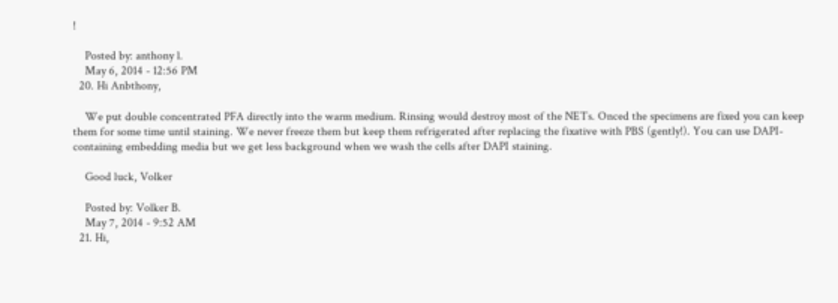!

    Posted by: anthony l.
    May 6, 2014 - 12:56 PM
  20. Hi Anbthony,

    We put double concentrated PFA directly into the warm medium. Rinsing would destroy most of the NETs. Onced the specimens are fixed you can keep them for some time until staining. We never freeze them but keep them refrigerated after replacing the fixative with PBS (gently!). You can use DAPI-containing embedding media but we get less background when we wash the cells after DAPI staining.

    Good luck, Volker

    Posted by: Volker B.
    May 7, 2014 - 9:52 AM
  21. Hi,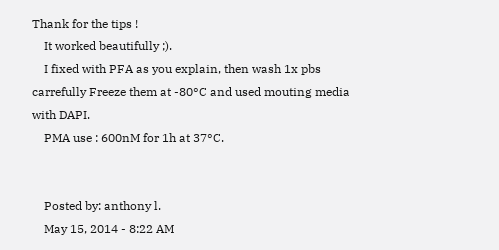Thank for the tips !
    It worked beautifully ;).
    I fixed with PFA as you explain, then wash 1x pbs carrefully Freeze them at -80°C and used mouting media with DAPI.
    PMA use : 600nM for 1h at 37°C.


    Posted by: anthony l.
    May 15, 2014 - 8:22 AM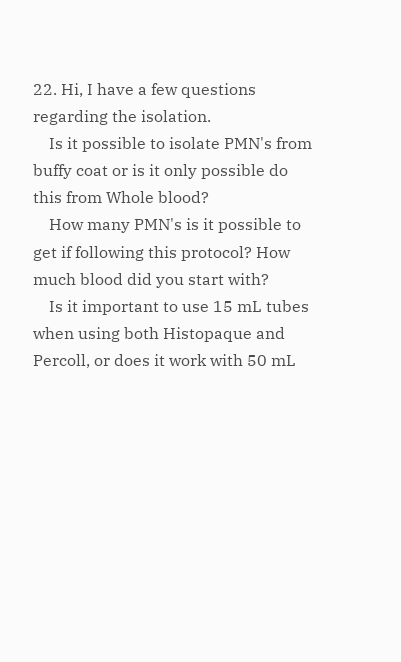22. Hi, I have a few questions regarding the isolation.
    Is it possible to isolate PMN's from buffy coat or is it only possible do this from Whole blood?
    How many PMN's is it possible to get if following this protocol? How much blood did you start with?
    Is it important to use 15 mL tubes when using both Histopaque and Percoll, or does it work with 50 mL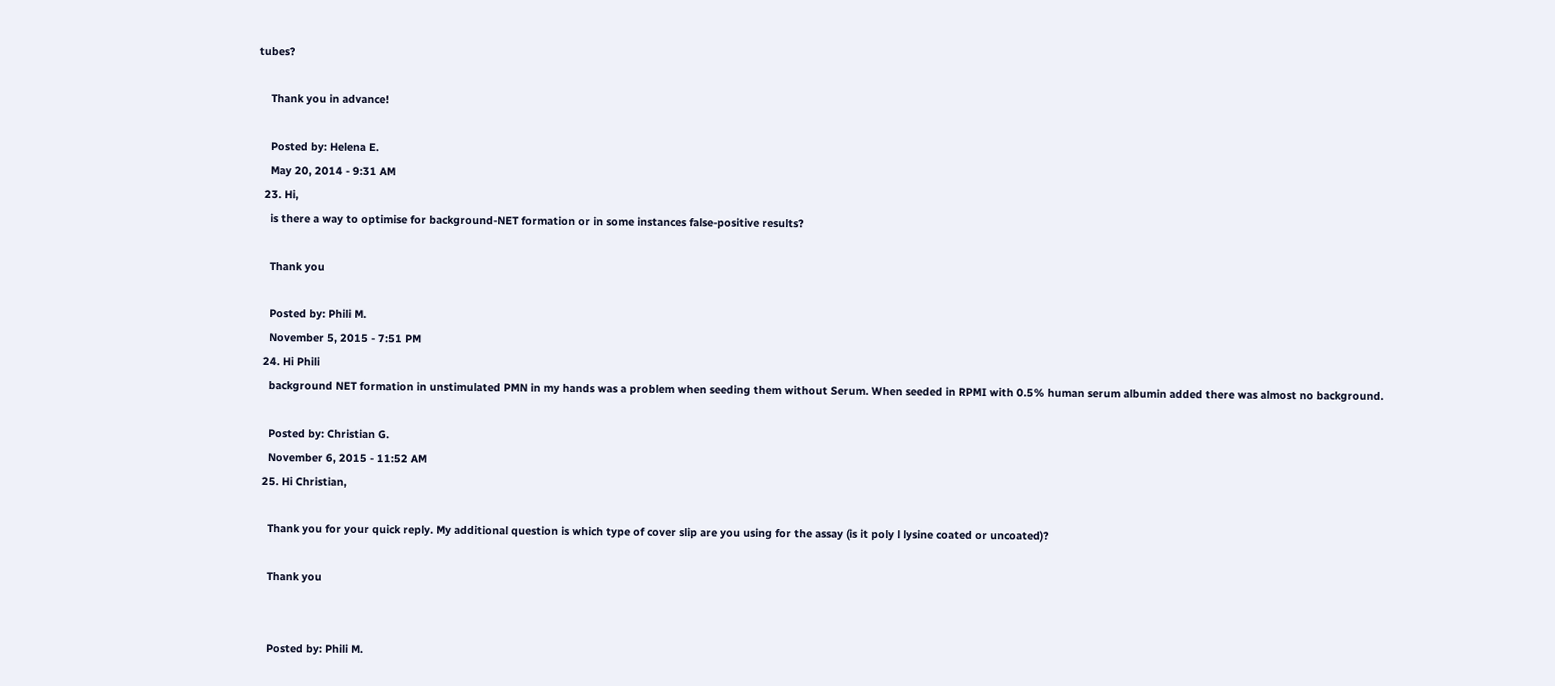tubes?

    Thank you in advance!

    Posted by: Helena E.
    May 20, 2014 - 9:31 AM
  23. Hi,
    is there a way to optimise for background-NET formation or in some instances false-positive results?

    Thank you

    Posted by: Phili M.
    November 5, 2015 - 7:51 PM
  24. Hi Phili
    background NET formation in unstimulated PMN in my hands was a problem when seeding them without Serum. When seeded in RPMI with 0.5% human serum albumin added there was almost no background.

    Posted by: Christian G.
    November 6, 2015 - 11:52 AM
  25. Hi Christian,

    Thank you for your quick reply. My additional question is which type of cover slip are you using for the assay (is it poly l lysine coated or uncoated)?

    Thank you


    Posted by: Phili M.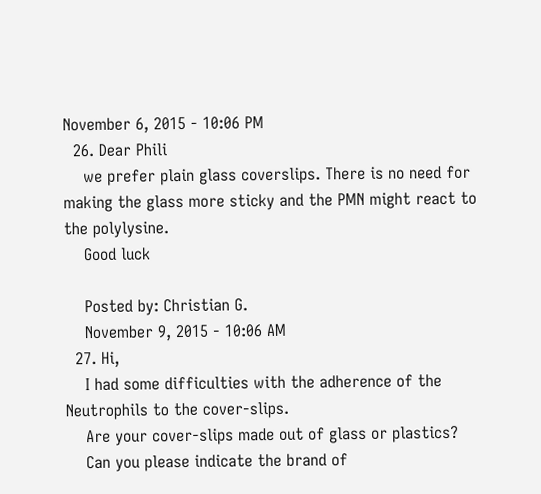November 6, 2015 - 10:06 PM
  26. Dear Phili
    we prefer plain glass coverslips. There is no need for making the glass more sticky and the PMN might react to the polylysine.
    Good luck

    Posted by: Christian G.
    November 9, 2015 - 10:06 AM
  27. Hi,
    I had some difficulties with the adherence of the Neutrophils to the cover-slips.
    Are your cover-slips made out of glass or plastics?
    Can you please indicate the brand of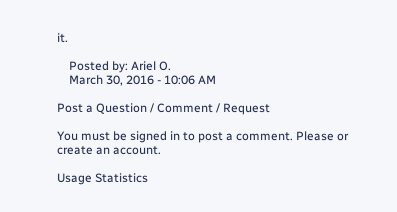it.

    Posted by: Ariel O.
    March 30, 2016 - 10:06 AM

Post a Question / Comment / Request

You must be signed in to post a comment. Please or create an account.

Usage Statistics